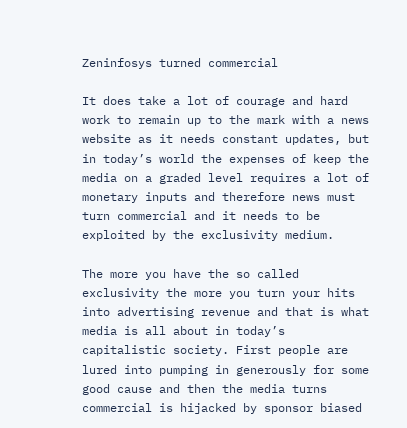Zeninfosys turned commercial

It does take a lot of courage and hard work to remain up to the mark with a news website as it needs constant updates, but in today’s world the expenses of keep the media on a graded level requires a lot of monetary inputs and therefore news must turn commercial and it needs to be exploited by the exclusivity medium.

The more you have the so called exclusivity the more you turn your hits into advertising revenue and that is what media is all about in today’s capitalistic society. First people are lured into pumping in generously for some good cause and then the media turns commercial is hijacked by sponsor biased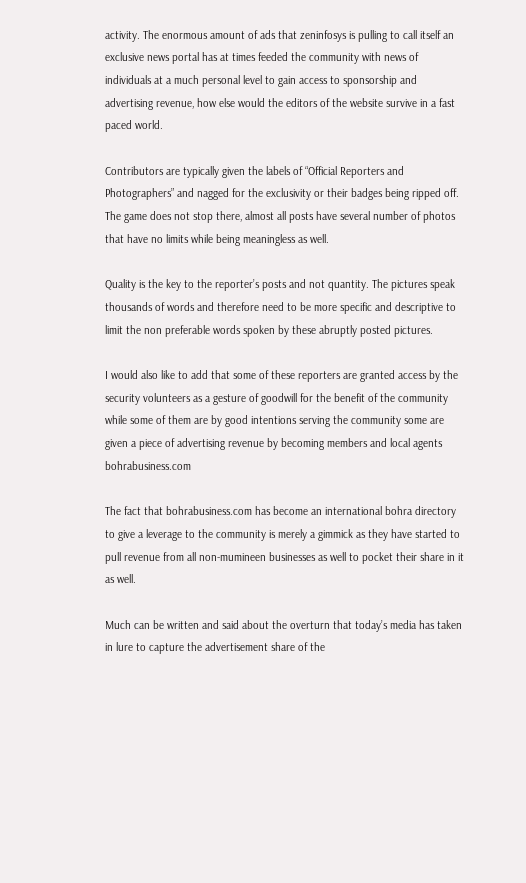activity. The enormous amount of ads that zeninfosys is pulling to call itself an exclusive news portal has at times feeded the community with news of individuals at a much personal level to gain access to sponsorship and advertising revenue, how else would the editors of the website survive in a fast paced world.

Contributors are typically given the labels of “Official Reporters and Photographers” and nagged for the exclusivity or their badges being ripped off. The game does not stop there, almost all posts have several number of photos that have no limits while being meaningless as well.

Quality is the key to the reporter’s posts and not quantity. The pictures speak thousands of words and therefore need to be more specific and descriptive to limit the non preferable words spoken by these abruptly posted pictures.

I would also like to add that some of these reporters are granted access by the security volunteers as a gesture of goodwill for the benefit of the community while some of them are by good intentions serving the community some are given a piece of advertising revenue by becoming members and local agents bohrabusiness.com

The fact that bohrabusiness.com has become an international bohra directory to give a leverage to the community is merely a gimmick as they have started to pull revenue from all non-mumineen businesses as well to pocket their share in it as well.

Much can be written and said about the overturn that today’s media has taken in lure to capture the advertisement share of the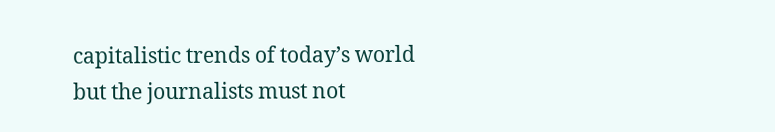capitalistic trends of today’s world but the journalists must not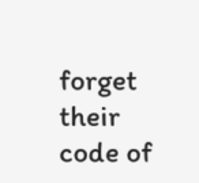forget their code of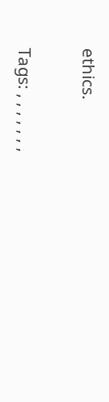ethics.

Tags: , , , , , , ,